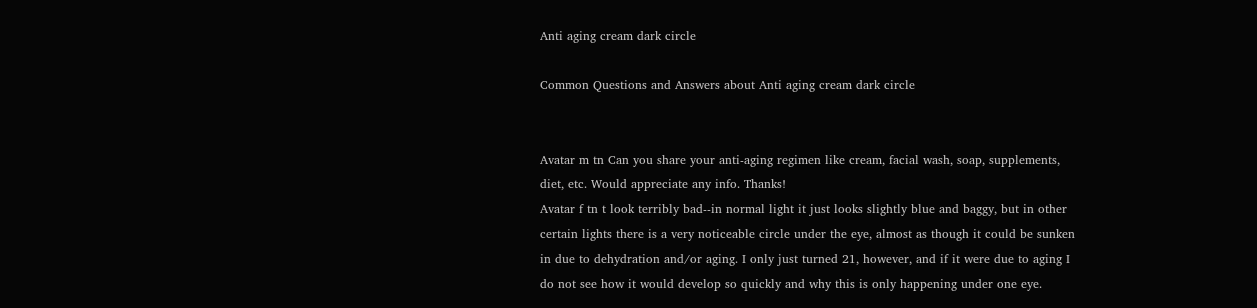Anti aging cream dark circle

Common Questions and Answers about Anti aging cream dark circle


Avatar m tn Can you share your anti-aging regimen like cream, facial wash, soap, supplements, diet, etc. Would appreciate any info. Thanks!
Avatar f tn t look terribly bad--in normal light it just looks slightly blue and baggy, but in other certain lights there is a very noticeable circle under the eye, almost as though it could be sunken in due to dehydration and/or aging. I only just turned 21, however, and if it were due to aging I do not see how it would develop so quickly and why this is only happening under one eye.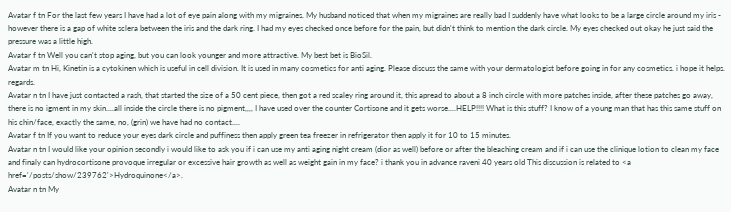Avatar f tn For the last few years I have had a lot of eye pain along with my migraines. My husband noticed that when my migraines are really bad I suddenly have what looks to be a large circle around my iris - however there is a gap of white sclera between the iris and the dark ring. I had my eyes checked once before for the pain, but didn't think to mention the dark circle. My eyes checked out okay he just said the pressure was a little high.
Avatar f tn Well you can't stop aging, but you can look younger and more attractive. My best bet is BioSil.
Avatar m tn Hi, Kinetin is a cytokinen which is useful in cell division. It is used in many cosmetics for anti aging. Please discuss the same with your dermatologist before going in for any cosmetics. i hope it helps. regards.
Avatar n tn I have just contacted a rash, that started the size of a 50 cent piece, then got a red scaley ring around it, this apread to about a 8 inch circle with more patches inside, after these patches go away, there is no igment in my skin....all inside the circle there is no pigment,,,, I have used over the counter Cortisone and it gets worse....HELP!!!! What is this stuff? I know of a young man that has this same stuff on his chin/face, exactly the same, no, (grin) we have had no contact....
Avatar f tn If you want to reduce your eyes dark circle and puffiness then apply green tea freezer in refrigerator then apply it for 10 to 15 minutes.
Avatar n tn I would like your opinion secondly i would like to ask you if i can use my anti aging night cream (dior as well) before or after the bleaching cream and if i can use the clinique lotion to clean my face and finaly can hydrocortisone provoque irregular or excessive hair growth as well as weight gain in my face? i thank you in advance raveni 40 years old This discussion is related to <a href='/posts/show/239762'>Hydroquinone</a>.
Avatar n tn My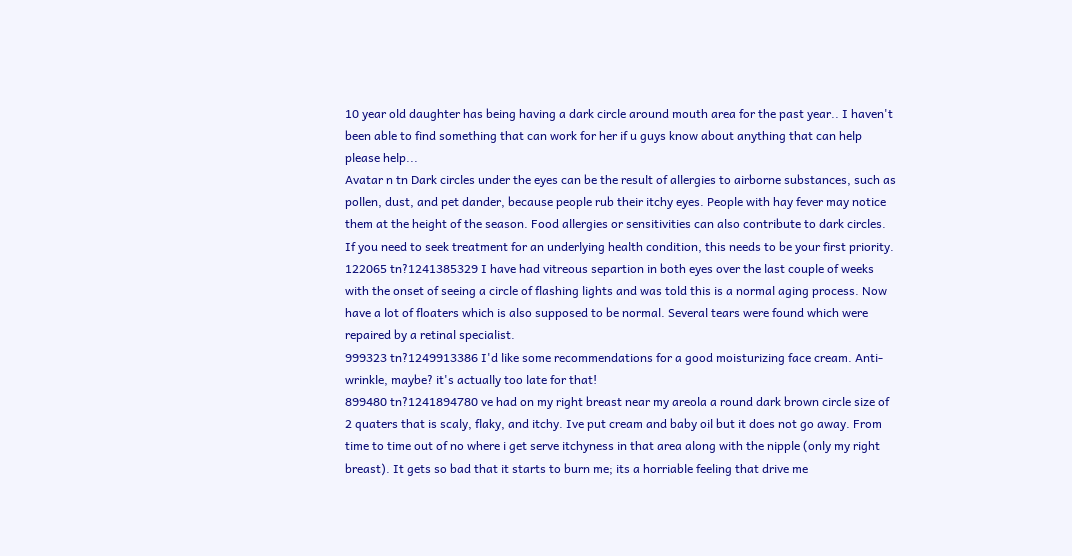10 year old daughter has being having a dark circle around mouth area for the past year.. I haven't been able to find something that can work for her if u guys know about anything that can help please help...
Avatar n tn Dark circles under the eyes can be the result of allergies to airborne substances, such as pollen, dust, and pet dander, because people rub their itchy eyes. People with hay fever may notice them at the height of the season. Food allergies or sensitivities can also contribute to dark circles. If you need to seek treatment for an underlying health condition, this needs to be your first priority.
122065 tn?1241385329 I have had vitreous separtion in both eyes over the last couple of weeks with the onset of seeing a circle of flashing lights and was told this is a normal aging process. Now have a lot of floaters which is also supposed to be normal. Several tears were found which were repaired by a retinal specialist.
999323 tn?1249913386 I'd like some recommendations for a good moisturizing face cream. Anti-wrinkle, maybe? it's actually too late for that!
899480 tn?1241894780 ve had on my right breast near my areola a round dark brown circle size of 2 quaters that is scaly, flaky, and itchy. Ive put cream and baby oil but it does not go away. From time to time out of no where i get serve itchyness in that area along with the nipple (only my right breast). It gets so bad that it starts to burn me; its a horriable feeling that drive me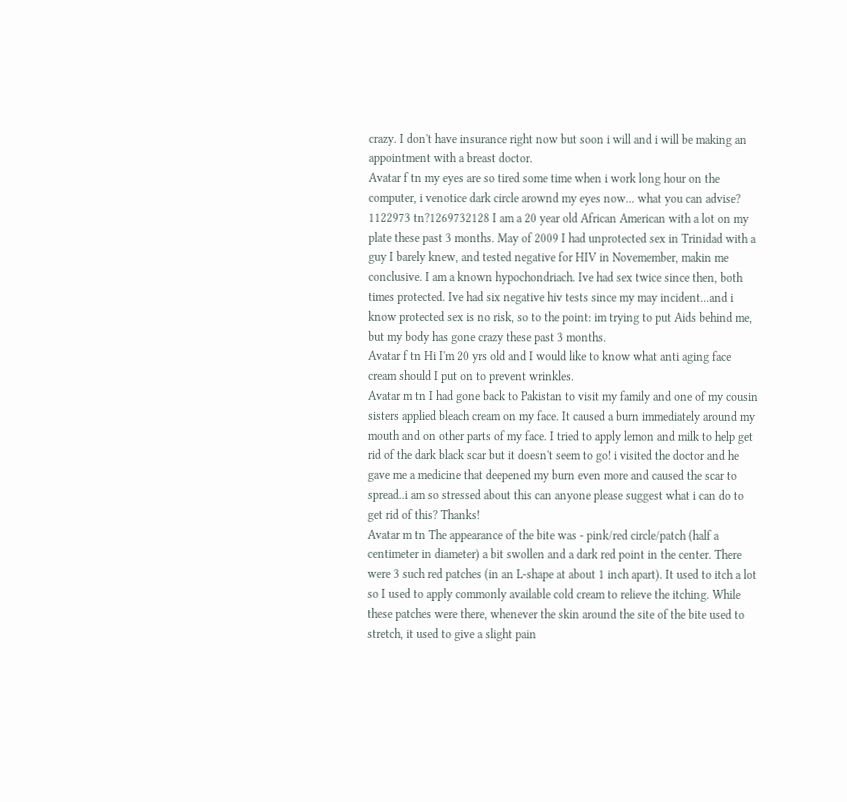crazy. I don't have insurance right now but soon i will and i will be making an appointment with a breast doctor.
Avatar f tn my eyes are so tired some time when i work long hour on the computer, i venotice dark circle arownd my eyes now... what you can advise?
1122973 tn?1269732128 I am a 20 year old African American with a lot on my plate these past 3 months. May of 2009 I had unprotected sex in Trinidad with a guy I barely knew, and tested negative for HIV in Novemember, makin me conclusive. I am a known hypochondriach. Ive had sex twice since then, both times protected. Ive had six negative hiv tests since my may incident...and i know protected sex is no risk, so to the point: im trying to put Aids behind me, but my body has gone crazy these past 3 months.
Avatar f tn Hi I'm 20 yrs old and I would like to know what anti aging face cream should I put on to prevent wrinkles.
Avatar m tn I had gone back to Pakistan to visit my family and one of my cousin sisters applied bleach cream on my face. It caused a burn immediately around my mouth and on other parts of my face. I tried to apply lemon and milk to help get rid of the dark black scar but it doesn't seem to go! i visited the doctor and he gave me a medicine that deepened my burn even more and caused the scar to spread..i am so stressed about this can anyone please suggest what i can do to get rid of this? Thanks!
Avatar m tn The appearance of the bite was - pink/red circle/patch (half a centimeter in diameter) a bit swollen and a dark red point in the center. There were 3 such red patches (in an L-shape at about 1 inch apart). It used to itch a lot so I used to apply commonly available cold cream to relieve the itching. While these patches were there, whenever the skin around the site of the bite used to stretch, it used to give a slight pain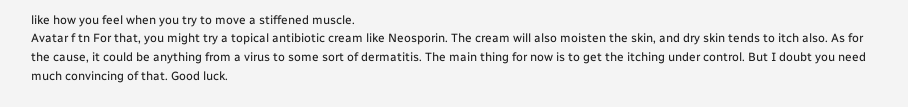like how you feel when you try to move a stiffened muscle.
Avatar f tn For that, you might try a topical antibiotic cream like Neosporin. The cream will also moisten the skin, and dry skin tends to itch also. As for the cause, it could be anything from a virus to some sort of dermatitis. The main thing for now is to get the itching under control. But I doubt you need much convincing of that. Good luck.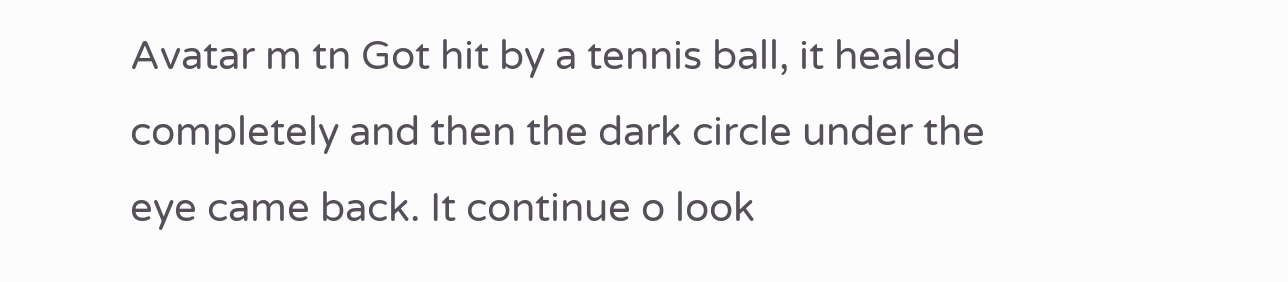Avatar m tn Got hit by a tennis ball, it healed completely and then the dark circle under the eye came back. It continue o look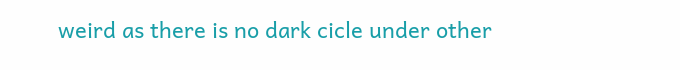weird as there is no dark cicle under other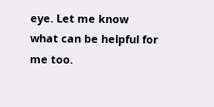eye. Let me know what can be helpful for me too.